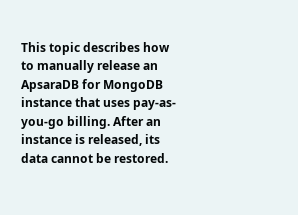This topic describes how to manually release an ApsaraDB for MongoDB instance that uses pay-as-you-go billing. After an instance is released, its data cannot be restored.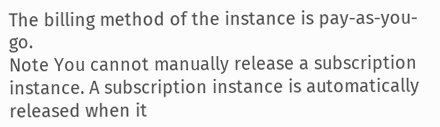The billing method of the instance is pay-as-you-go.
Note You cannot manually release a subscription instance. A subscription instance is automatically released when it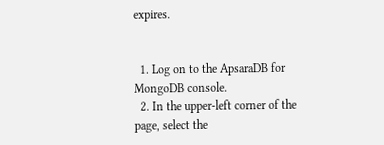expires.


  1. Log on to the ApsaraDB for MongoDB console.
  2. In the upper-left corner of the page, select the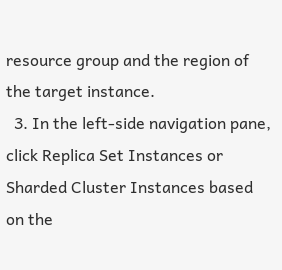resource group and the region of the target instance.
  3. In the left-side navigation pane, click Replica Set Instances or Sharded Cluster Instances based on the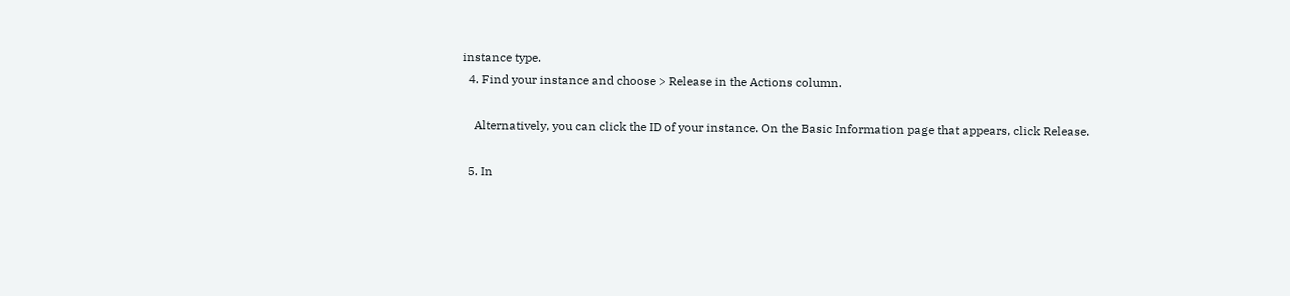instance type.
  4. Find your instance and choose > Release in the Actions column.

    Alternatively, you can click the ID of your instance. On the Basic Information page that appears, click Release.

  5. In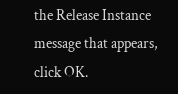the Release Instance message that appears, click OK.